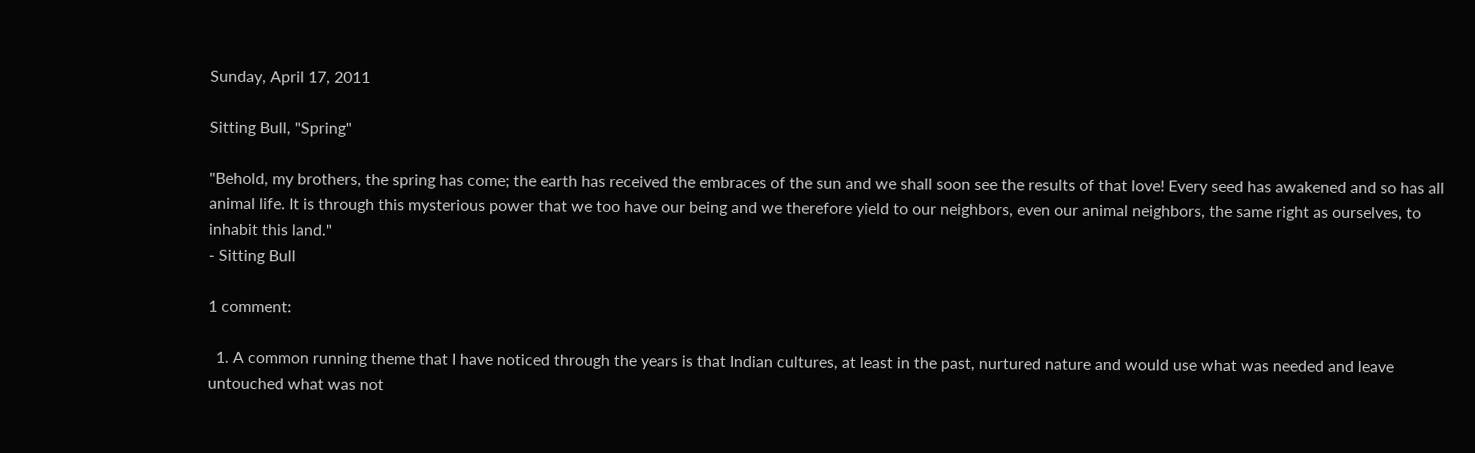Sunday, April 17, 2011

Sitting Bull, "Spring"

"Behold, my brothers, the spring has come; the earth has received the embraces of the sun and we shall soon see the results of that love! Every seed has awakened and so has all animal life. It is through this mysterious power that we too have our being and we therefore yield to our neighbors, even our animal neighbors, the same right as ourselves, to inhabit this land."
- Sitting Bull

1 comment:

  1. A common running theme that I have noticed through the years is that Indian cultures, at least in the past, nurtured nature and would use what was needed and leave untouched what was not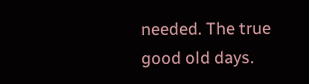needed. The true good old days.